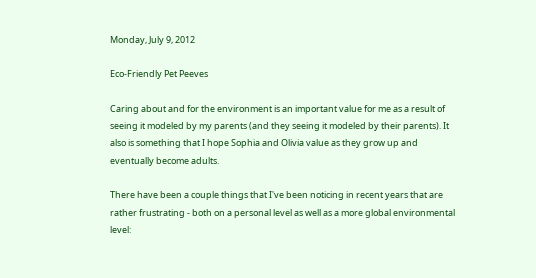Monday, July 9, 2012

Eco-Friendly Pet Peeves

Caring about and for the environment is an important value for me as a result of seeing it modeled by my parents (and they seeing it modeled by their parents). It also is something that I hope Sophia and Olivia value as they grow up and eventually become adults.

There have been a couple things that I've been noticing in recent years that are rather frustrating - both on a personal level as well as a more global environmental level: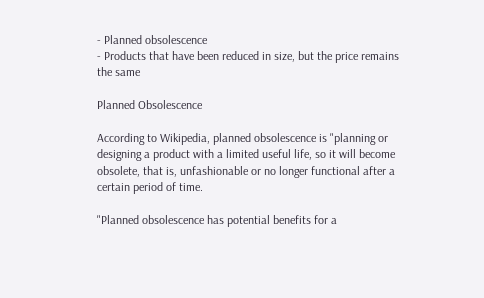- Planned obsolescence
- Products that have been reduced in size, but the price remains the same

Planned Obsolescence

According to Wikipedia, planned obsolescence is "planning or designing a product with a limited useful life, so it will become obsolete, that is, unfashionable or no longer functional after a certain period of time.

"Planned obsolescence has potential benefits for a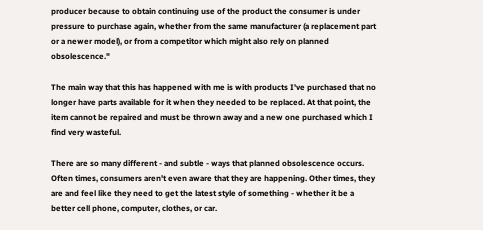producer because to obtain continuing use of the product the consumer is under pressure to purchase again, whether from the same manufacturer (a replacement part or a newer model), or from a competitor which might also rely on planned obsolescence."

The main way that this has happened with me is with products I've purchased that no longer have parts available for it when they needed to be replaced. At that point, the item cannot be repaired and must be thrown away and a new one purchased which I find very wasteful.

There are so many different - and subtle - ways that planned obsolescence occurs. Often times, consumers aren't even aware that they are happening. Other times, they are and feel like they need to get the latest style of something - whether it be a better cell phone, computer, clothes, or car.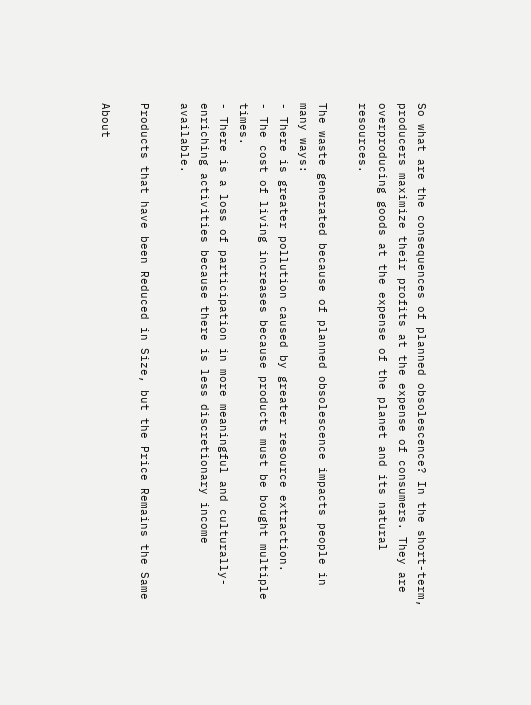So what are the consequences of planned obsolescence? In the short-term, producers maximize their profits at the expense of consumers. They are overproducing goods at the expense of the planet and its natural resources.

The waste generated because of planned obsolescence impacts people in many ways:
- There is greater pollution caused by greater resource extraction.
- The cost of living increases because products must be bought multiple times.
- There is a loss of participation in more meaningful and culturally-enriching activities because there is less discretionary income available.

Products that have been Reduced in Size, but the Price Remains the Same

About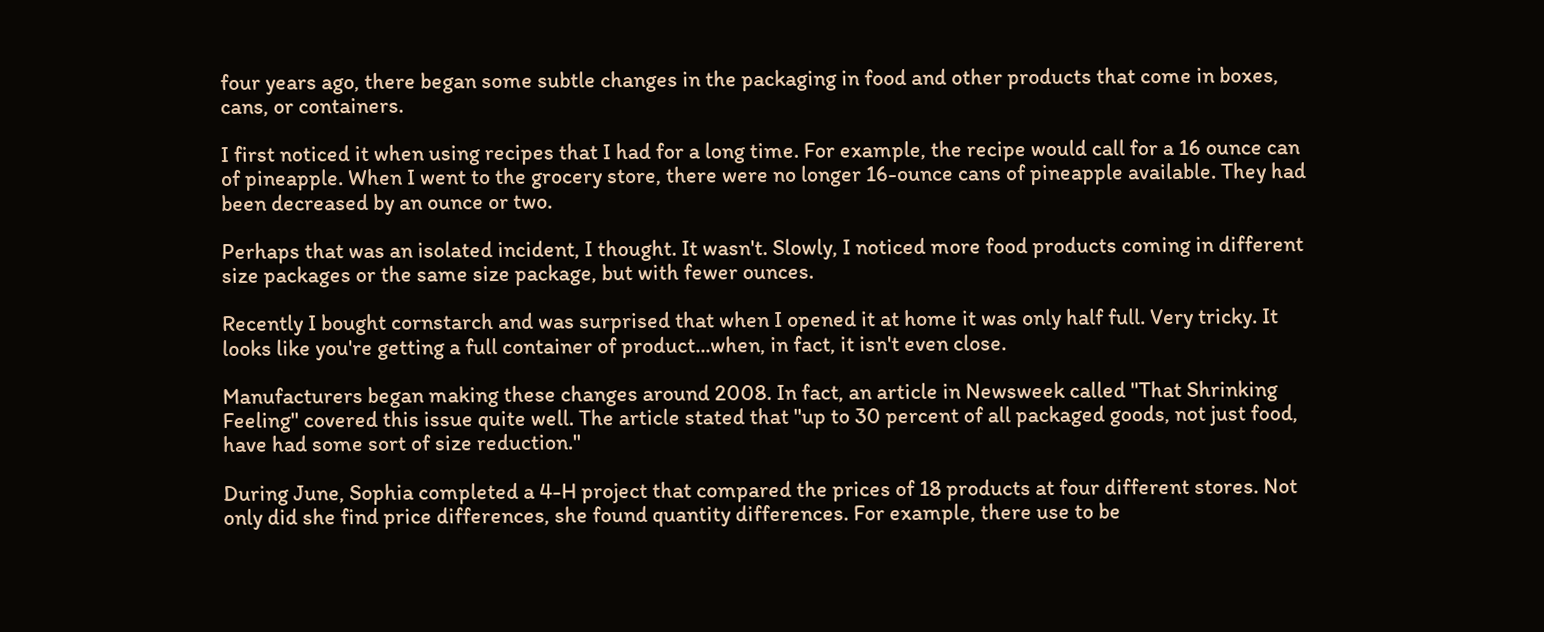four years ago, there began some subtle changes in the packaging in food and other products that come in boxes, cans, or containers.

I first noticed it when using recipes that I had for a long time. For example, the recipe would call for a 16 ounce can of pineapple. When I went to the grocery store, there were no longer 16-ounce cans of pineapple available. They had been decreased by an ounce or two.

Perhaps that was an isolated incident, I thought. It wasn't. Slowly, I noticed more food products coming in different size packages or the same size package, but with fewer ounces.

Recently I bought cornstarch and was surprised that when I opened it at home it was only half full. Very tricky. It looks like you're getting a full container of product...when, in fact, it isn't even close.

Manufacturers began making these changes around 2008. In fact, an article in Newsweek called "That Shrinking Feeling" covered this issue quite well. The article stated that "up to 30 percent of all packaged goods, not just food, have had some sort of size reduction."

During June, Sophia completed a 4-H project that compared the prices of 18 products at four different stores. Not only did she find price differences, she found quantity differences. For example, there use to be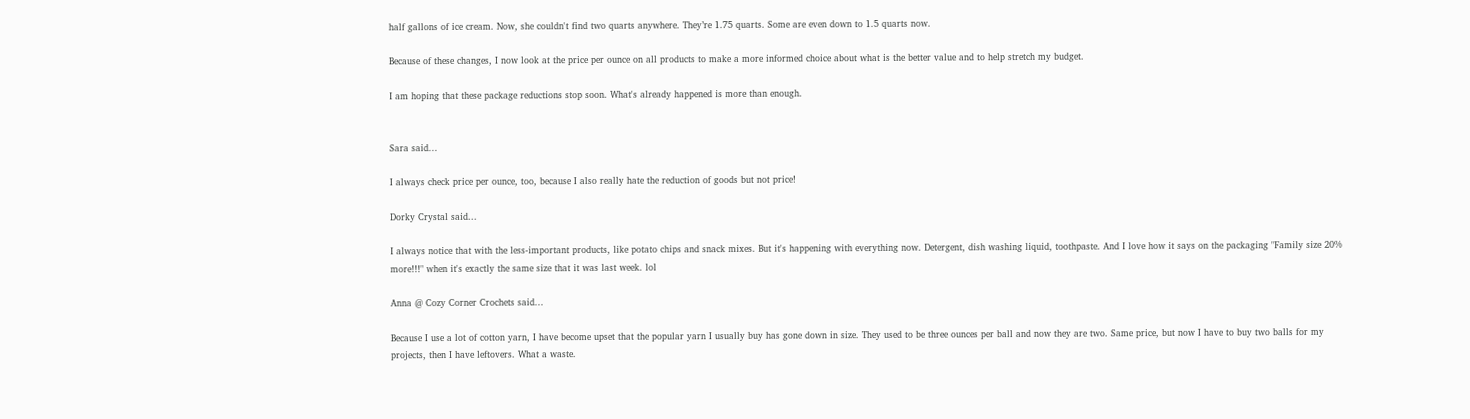half gallons of ice cream. Now, she couldn't find two quarts anywhere. They’re 1.75 quarts. Some are even down to 1.5 quarts now.

Because of these changes, I now look at the price per ounce on all products to make a more informed choice about what is the better value and to help stretch my budget.

I am hoping that these package reductions stop soon. What's already happened is more than enough.


Sara said...

I always check price per ounce, too, because I also really hate the reduction of goods but not price!

Dorky Crystal said...

I always notice that with the less-important products, like potato chips and snack mixes. But it's happening with everything now. Detergent, dish washing liquid, toothpaste. And I love how it says on the packaging "Family size 20% more!!!" when it's exactly the same size that it was last week. lol

Anna @ Cozy Corner Crochets said...

Because I use a lot of cotton yarn, I have become upset that the popular yarn I usually buy has gone down in size. They used to be three ounces per ball and now they are two. Same price, but now I have to buy two balls for my projects, then I have leftovers. What a waste.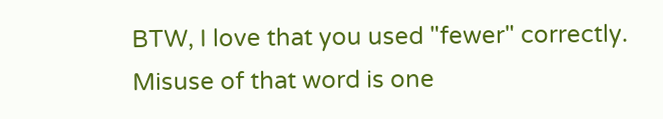BTW, I love that you used "fewer" correctly. Misuse of that word is one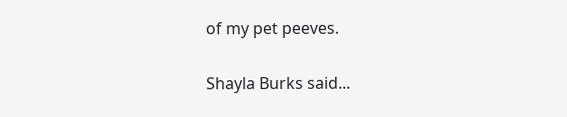of my pet peeves.

Shayla Burks said...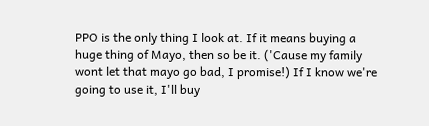PPO is the only thing I look at. If it means buying a huge thing of Mayo, then so be it. ('Cause my family wont let that mayo go bad, I promise!) If I know we're going to use it, I'll buy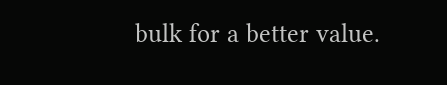bulk for a better value.